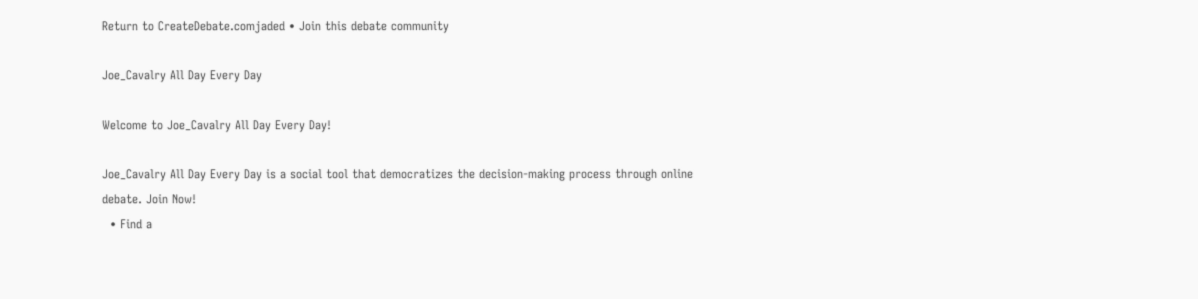Return to CreateDebate.comjaded • Join this debate community

Joe_Cavalry All Day Every Day

Welcome to Joe_Cavalry All Day Every Day!

Joe_Cavalry All Day Every Day is a social tool that democratizes the decision-making process through online debate. Join Now!
  • Find a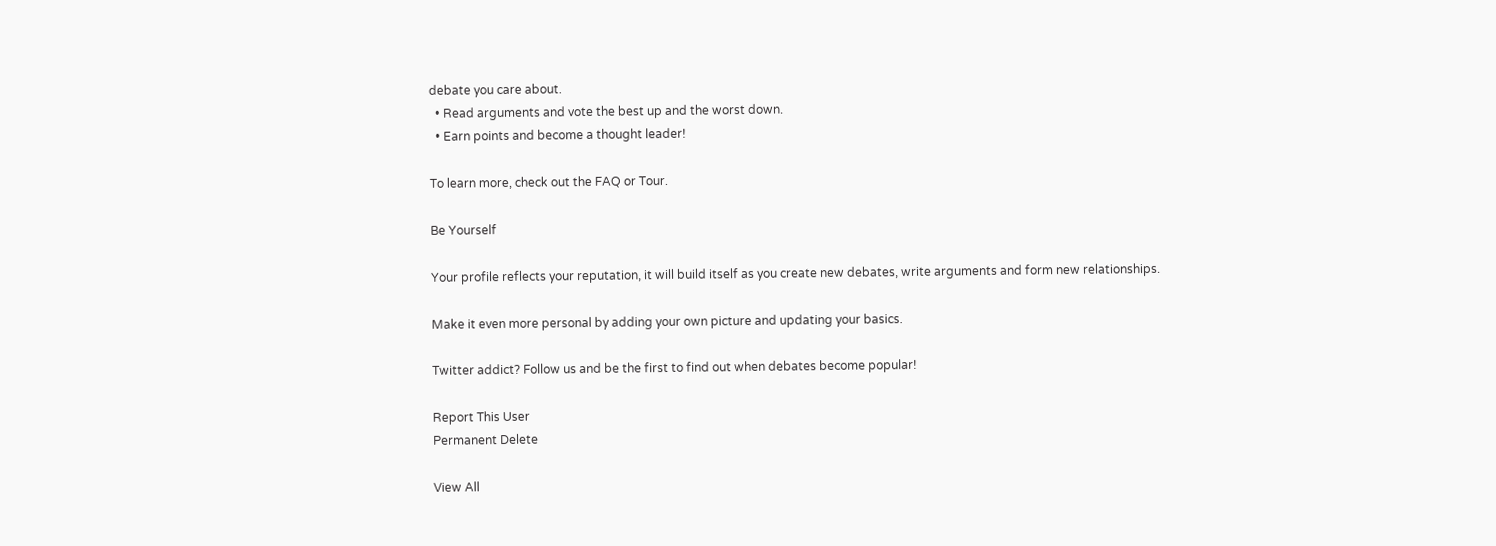debate you care about.
  • Read arguments and vote the best up and the worst down.
  • Earn points and become a thought leader!

To learn more, check out the FAQ or Tour.

Be Yourself

Your profile reflects your reputation, it will build itself as you create new debates, write arguments and form new relationships.

Make it even more personal by adding your own picture and updating your basics.

Twitter addict? Follow us and be the first to find out when debates become popular!

Report This User
Permanent Delete

View All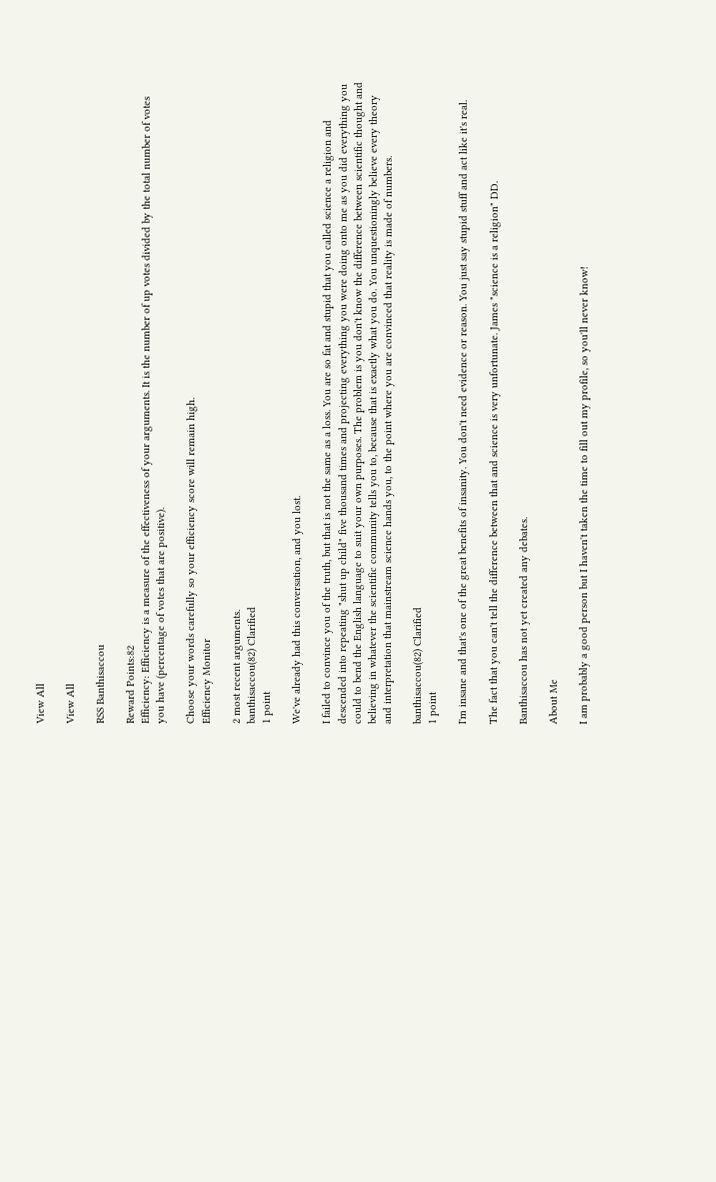View All

View All

RSS Banthisaccou

Reward Points:82
Efficiency: Efficiency is a measure of the effectiveness of your arguments. It is the number of up votes divided by the total number of votes you have (percentage of votes that are positive).

Choose your words carefully so your efficiency score will remain high.
Efficiency Monitor

2 most recent arguments.
banthisaccou(82) Clarified
1 point

We've already had this conversation, and you lost.

I failed to convince you of the truth, but that is not the same as a loss. You are so fat and stupid that you called science a religion and descended into repeating "shut up child" five thousand times and projecting everything you were doing onto me as you did everything you could to bend the English language to suit your own purposes. The problem is you don't know the difference between scientific thought and believing in whatever the scientific community tells you to, because that is exactly what you do. You unquestioningly believe every theory and interpretation that mainstream science hands you, to the point where you are convinced that reality is made of numbers.

banthisaccou(82) Clarified
1 point

I'm insane and that's one of the great benefits of insanity. You don't need evidence or reason. You just say stupid stuff and act like it's real.

The fact that you can't tell the difference between that and science is very unfortunate. James "science is a religion" DD.

Banthisaccou has not yet created any debates.

About Me

I am probably a good person but I haven't taken the time to fill out my profile, so you'll never know!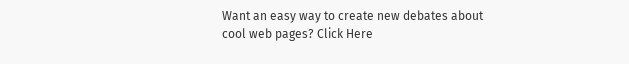Want an easy way to create new debates about cool web pages? Click Here